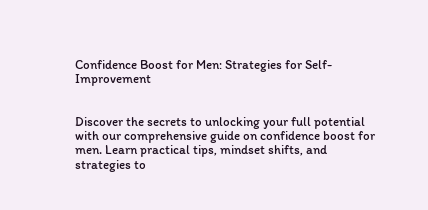Confidence Boost for Men: Strategies for Self-Improvement


Discover the secrets to unlocking your full potential with our comprehensive guide on confidence boost for men. Learn practical tips, mindset shifts, and strategies to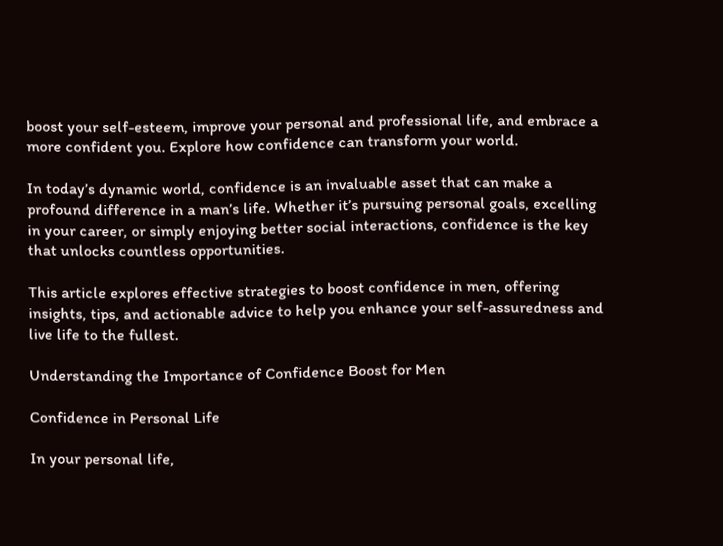boost your self-esteem, improve your personal and professional life, and embrace a more confident you. Explore how confidence can transform your world.

In today’s dynamic world, confidence is an invaluable asset that can make a profound difference in a man’s life. Whether it’s pursuing personal goals, excelling in your career, or simply enjoying better social interactions, confidence is the key that unlocks countless opportunities.

This article explores effective strategies to boost confidence in men, offering insights, tips, and actionable advice to help you enhance your self-assuredness and live life to the fullest.

Understanding the Importance of Confidence Boost for Men

Confidence in Personal Life

In your personal life,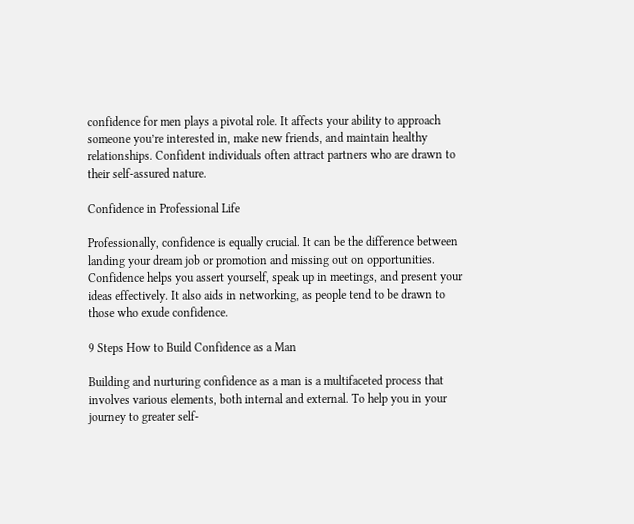confidence for men plays a pivotal role. It affects your ability to approach someone you’re interested in, make new friends, and maintain healthy relationships. Confident individuals often attract partners who are drawn to their self-assured nature.

Confidence in Professional Life

Professionally, confidence is equally crucial. It can be the difference between landing your dream job or promotion and missing out on opportunities. Confidence helps you assert yourself, speak up in meetings, and present your ideas effectively. It also aids in networking, as people tend to be drawn to those who exude confidence.

9 Steps How to Build Confidence as a Man

Building and nurturing confidence as a man is a multifaceted process that involves various elements, both internal and external. To help you in your journey to greater self-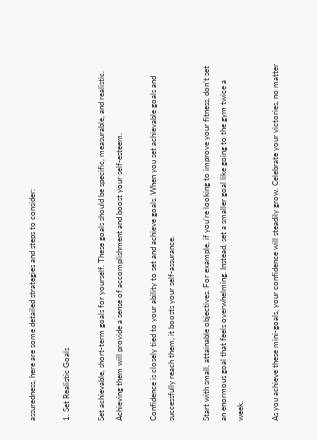assuredness, here are some detailed strategies and steps to consider:

1. Set Realistic Goals

Set achievable, short-term goals for yourself. These goals should be specific, measurable, and realistic. Achieving them will provide a sense of accomplishment and boost your self-esteem.

Confidence is closely tied to your ability to set and achieve goals. When you set achievable goals and successfully reach them, it boosts your self-assurance.

Start with small, attainable objectives. For example, if you’re looking to improve your fitness, don’t set an enormous goal that feels overwhelming. Instead, set a smaller goal like going to the gym twice a week.

As you achieve these mini-goals, your confidence will steadily grow. Celebrate your victories, no matter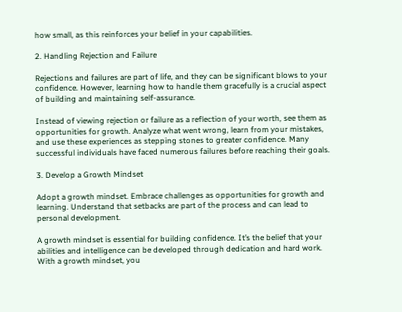how small, as this reinforces your belief in your capabilities.

2. Handling Rejection and Failure

Rejections and failures are part of life, and they can be significant blows to your confidence. However, learning how to handle them gracefully is a crucial aspect of building and maintaining self-assurance.

Instead of viewing rejection or failure as a reflection of your worth, see them as opportunities for growth. Analyze what went wrong, learn from your mistakes, and use these experiences as stepping stones to greater confidence. Many successful individuals have faced numerous failures before reaching their goals.

3. Develop a Growth Mindset

Adopt a growth mindset. Embrace challenges as opportunities for growth and learning. Understand that setbacks are part of the process and can lead to personal development.

A growth mindset is essential for building confidence. It’s the belief that your abilities and intelligence can be developed through dedication and hard work. With a growth mindset, you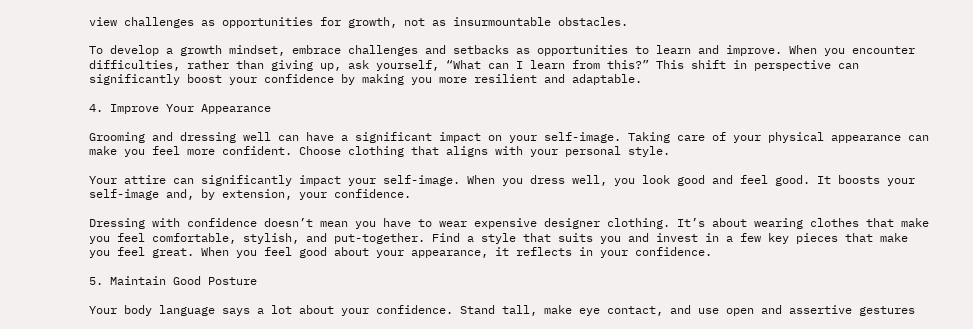view challenges as opportunities for growth, not as insurmountable obstacles.

To develop a growth mindset, embrace challenges and setbacks as opportunities to learn and improve. When you encounter difficulties, rather than giving up, ask yourself, “What can I learn from this?” This shift in perspective can significantly boost your confidence by making you more resilient and adaptable.

4. Improve Your Appearance

Grooming and dressing well can have a significant impact on your self-image. Taking care of your physical appearance can make you feel more confident. Choose clothing that aligns with your personal style.

Your attire can significantly impact your self-image. When you dress well, you look good and feel good. It boosts your self-image and, by extension, your confidence.

Dressing with confidence doesn’t mean you have to wear expensive designer clothing. It’s about wearing clothes that make you feel comfortable, stylish, and put-together. Find a style that suits you and invest in a few key pieces that make you feel great. When you feel good about your appearance, it reflects in your confidence.

5. Maintain Good Posture

Your body language says a lot about your confidence. Stand tall, make eye contact, and use open and assertive gestures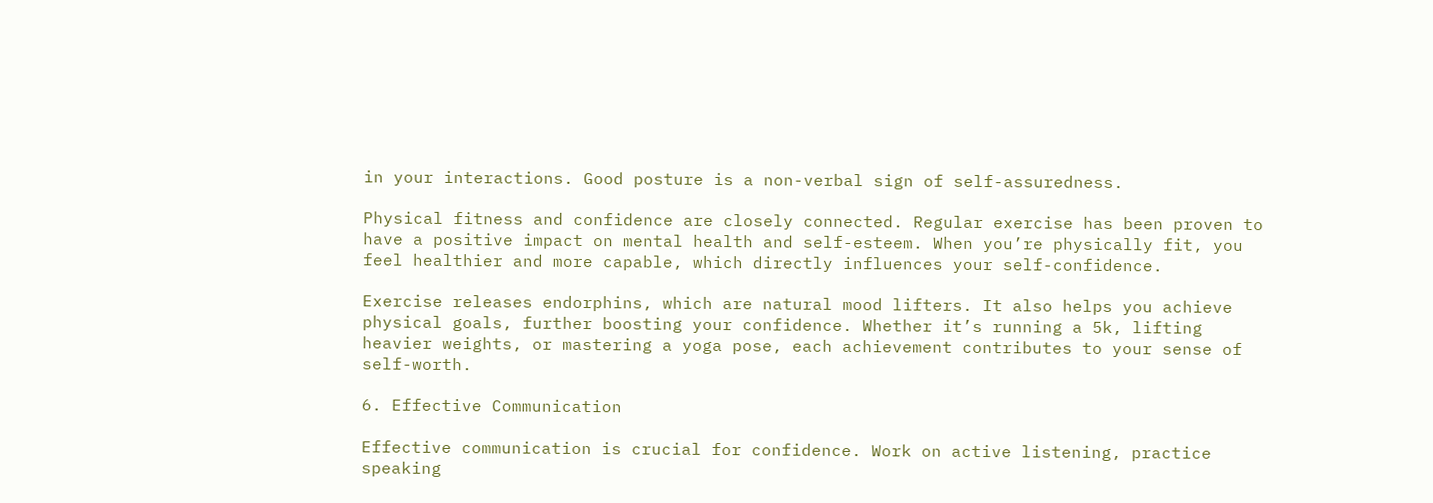in your interactions. Good posture is a non-verbal sign of self-assuredness.

Physical fitness and confidence are closely connected. Regular exercise has been proven to have a positive impact on mental health and self-esteem. When you’re physically fit, you feel healthier and more capable, which directly influences your self-confidence.

Exercise releases endorphins, which are natural mood lifters. It also helps you achieve physical goals, further boosting your confidence. Whether it’s running a 5k, lifting heavier weights, or mastering a yoga pose, each achievement contributes to your sense of self-worth.

6. Effective Communication

Effective communication is crucial for confidence. Work on active listening, practice speaking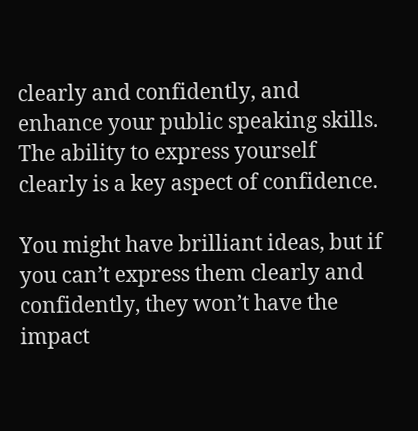clearly and confidently, and enhance your public speaking skills. The ability to express yourself clearly is a key aspect of confidence.

You might have brilliant ideas, but if you can’t express them clearly and confidently, they won’t have the impact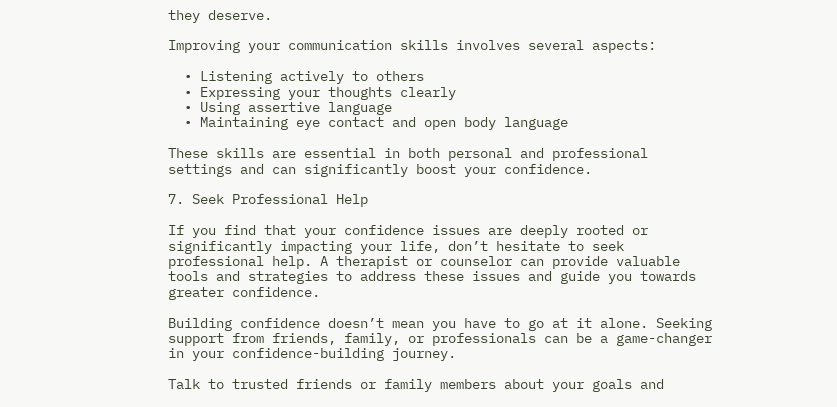they deserve.

Improving your communication skills involves several aspects:

  • Listening actively to others
  • Expressing your thoughts clearly
  • Using assertive language
  • Maintaining eye contact and open body language

These skills are essential in both personal and professional settings and can significantly boost your confidence.

7. Seek Professional Help

If you find that your confidence issues are deeply rooted or significantly impacting your life, don’t hesitate to seek professional help. A therapist or counselor can provide valuable tools and strategies to address these issues and guide you towards greater confidence.

Building confidence doesn’t mean you have to go at it alone. Seeking support from friends, family, or professionals can be a game-changer in your confidence-building journey.

Talk to trusted friends or family members about your goals and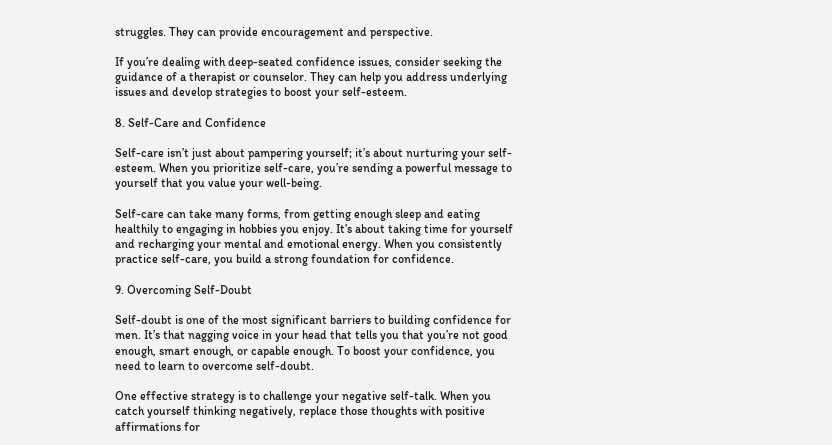struggles. They can provide encouragement and perspective.

If you’re dealing with deep-seated confidence issues, consider seeking the guidance of a therapist or counselor. They can help you address underlying issues and develop strategies to boost your self-esteem.

8. Self-Care and Confidence

Self-care isn’t just about pampering yourself; it’s about nurturing your self-esteem. When you prioritize self-care, you’re sending a powerful message to yourself that you value your well-being.

Self-care can take many forms, from getting enough sleep and eating healthily to engaging in hobbies you enjoy. It’s about taking time for yourself and recharging your mental and emotional energy. When you consistently practice self-care, you build a strong foundation for confidence.

9. Overcoming Self-Doubt

Self-doubt is one of the most significant barriers to building confidence for men. It’s that nagging voice in your head that tells you that you’re not good enough, smart enough, or capable enough. To boost your confidence, you need to learn to overcome self-doubt.

One effective strategy is to challenge your negative self-talk. When you catch yourself thinking negatively, replace those thoughts with positive affirmations for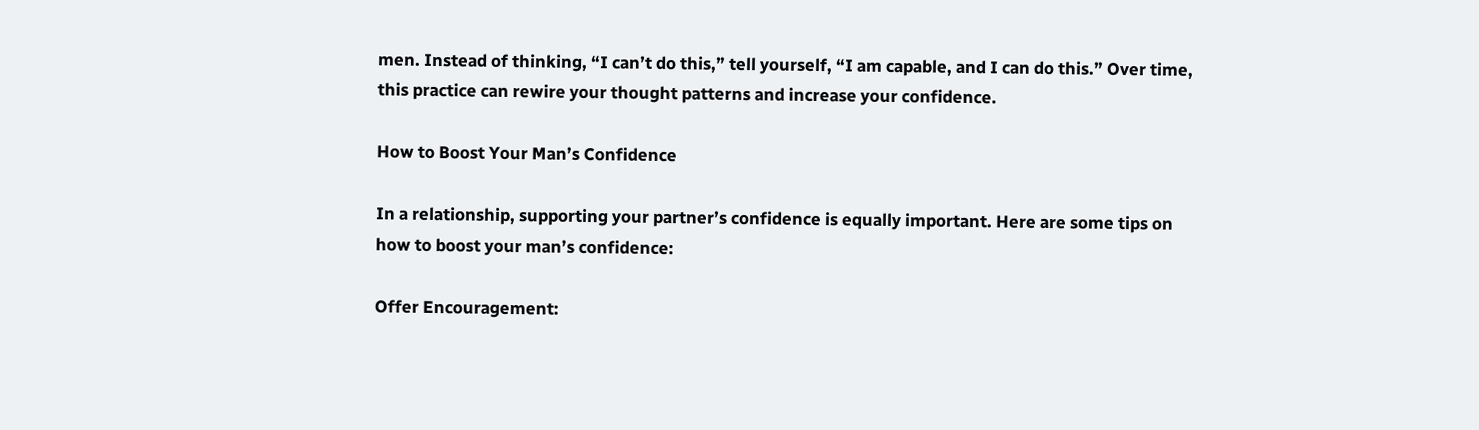men. Instead of thinking, “I can’t do this,” tell yourself, “I am capable, and I can do this.” Over time, this practice can rewire your thought patterns and increase your confidence.

How to Boost Your Man’s Confidence

In a relationship, supporting your partner’s confidence is equally important. Here are some tips on how to boost your man’s confidence:

Offer Encouragement: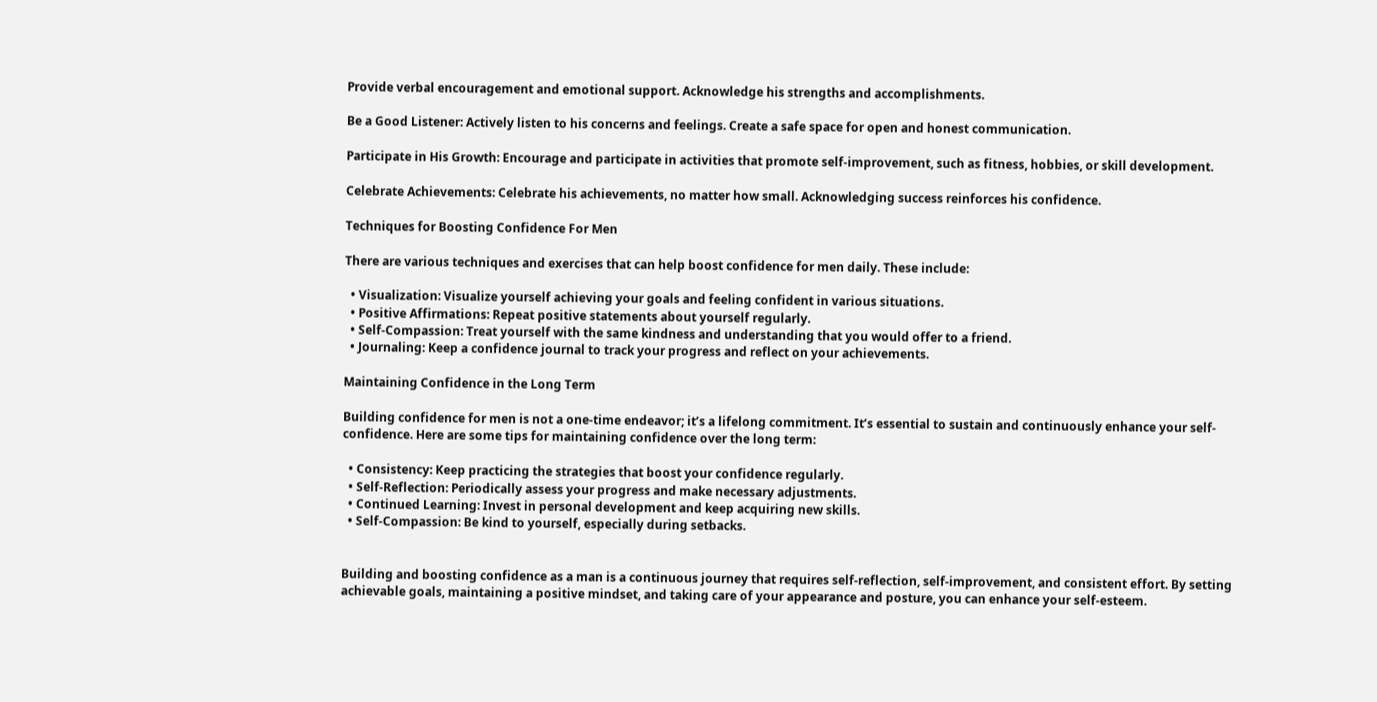Provide verbal encouragement and emotional support. Acknowledge his strengths and accomplishments.

Be a Good Listener: Actively listen to his concerns and feelings. Create a safe space for open and honest communication.

Participate in His Growth: Encourage and participate in activities that promote self-improvement, such as fitness, hobbies, or skill development.

Celebrate Achievements: Celebrate his achievements, no matter how small. Acknowledging success reinforces his confidence.

Techniques for Boosting Confidence For Men

There are various techniques and exercises that can help boost confidence for men daily. These include:

  • Visualization: Visualize yourself achieving your goals and feeling confident in various situations.
  • Positive Affirmations: Repeat positive statements about yourself regularly.
  • Self-Compassion: Treat yourself with the same kindness and understanding that you would offer to a friend.
  • Journaling: Keep a confidence journal to track your progress and reflect on your achievements.

Maintaining Confidence in the Long Term

Building confidence for men is not a one-time endeavor; it’s a lifelong commitment. It’s essential to sustain and continuously enhance your self-confidence. Here are some tips for maintaining confidence over the long term:

  • Consistency: Keep practicing the strategies that boost your confidence regularly.
  • Self-Reflection: Periodically assess your progress and make necessary adjustments.
  • Continued Learning: Invest in personal development and keep acquiring new skills.
  • Self-Compassion: Be kind to yourself, especially during setbacks.


Building and boosting confidence as a man is a continuous journey that requires self-reflection, self-improvement, and consistent effort. By setting achievable goals, maintaining a positive mindset, and taking care of your appearance and posture, you can enhance your self-esteem.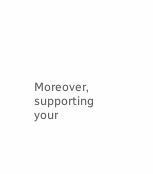Moreover, supporting your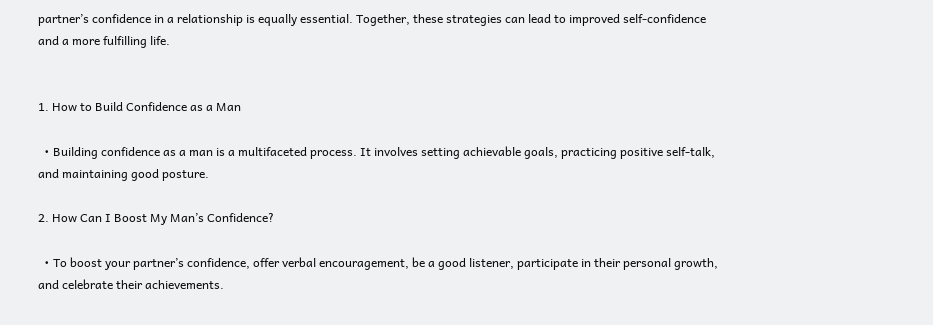partner’s confidence in a relationship is equally essential. Together, these strategies can lead to improved self-confidence and a more fulfilling life.


1. How to Build Confidence as a Man

  • Building confidence as a man is a multifaceted process. It involves setting achievable goals, practicing positive self-talk, and maintaining good posture.

2. How Can I Boost My Man’s Confidence?

  • To boost your partner’s confidence, offer verbal encouragement, be a good listener, participate in their personal growth, and celebrate their achievements.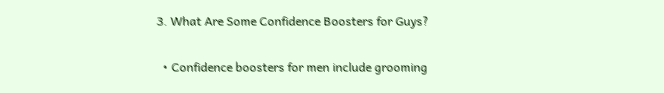3. What Are Some Confidence Boosters for Guys?

  • Confidence boosters for men include grooming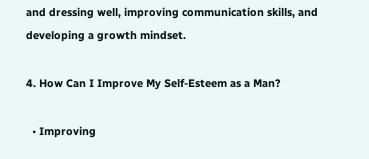and dressing well, improving communication skills, and developing a growth mindset.

4. How Can I Improve My Self-Esteem as a Man?

  • Improving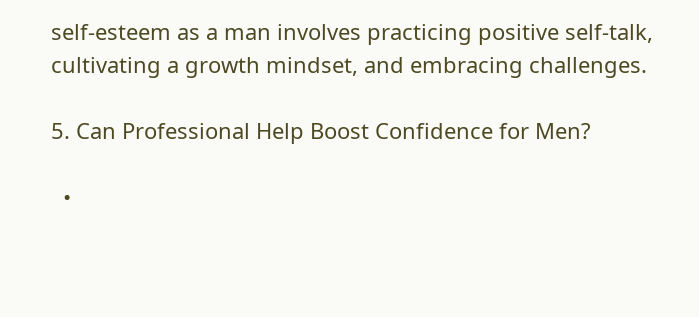self-esteem as a man involves practicing positive self-talk, cultivating a growth mindset, and embracing challenges.

5. Can Professional Help Boost Confidence for Men?

  •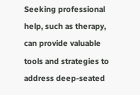Seeking professional help, such as therapy, can provide valuable tools and strategies to address deep-seated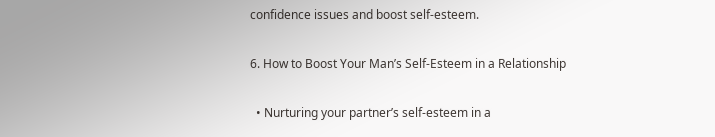confidence issues and boost self-esteem.

6. How to Boost Your Man’s Self-Esteem in a Relationship

  • Nurturing your partner’s self-esteem in a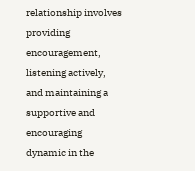relationship involves providing encouragement, listening actively, and maintaining a supportive and encouraging dynamic in the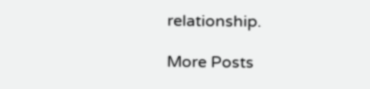relationship.

More Posts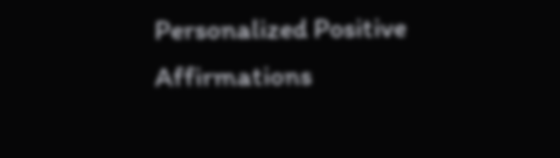Personalized Positive Affirmations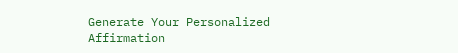Generate Your Personalized Affirmation